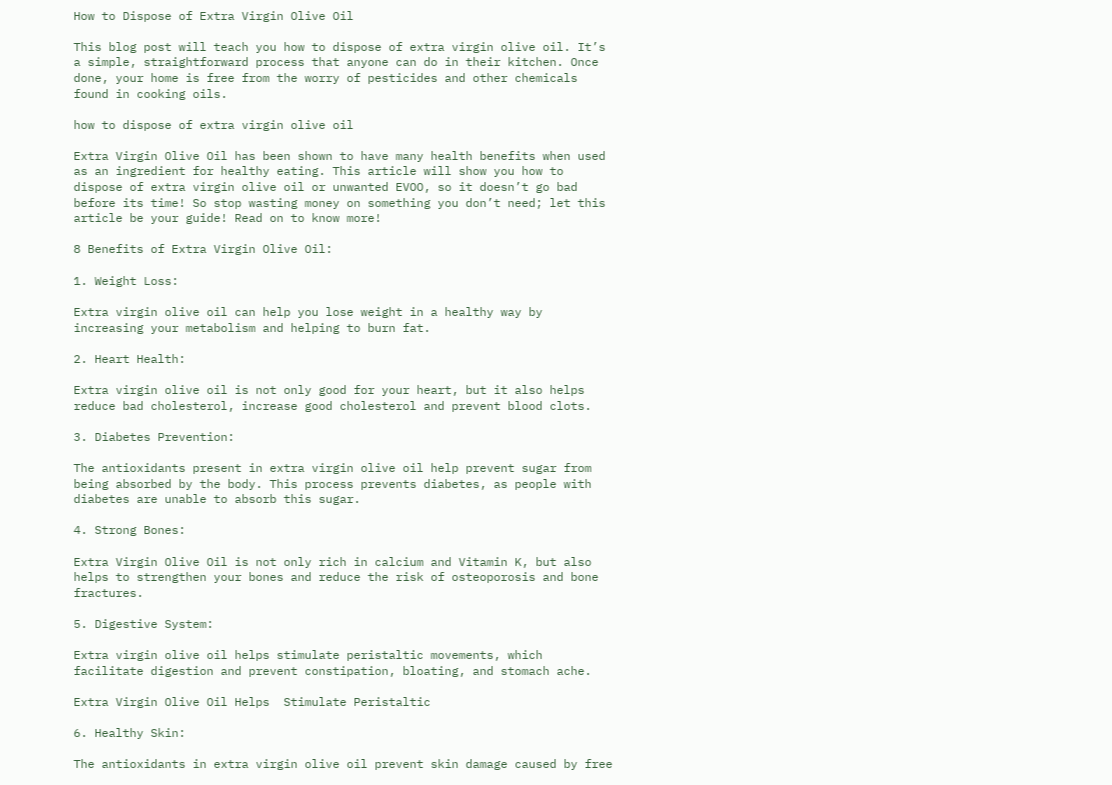How to Dispose of Extra Virgin Olive Oil

This blog post will teach you how to dispose of extra virgin olive oil. It’s a simple, straightforward process that anyone can do in their kitchen. Once done, your home is free from the worry of pesticides and other chemicals found in cooking oils.

how to dispose of extra virgin olive oil

Extra Virgin Olive Oil has been shown to have many health benefits when used as an ingredient for healthy eating. This article will show you how to dispose of extra virgin olive oil or unwanted EVOO, so it doesn’t go bad before its time! So stop wasting money on something you don’t need; let this article be your guide! Read on to know more!

8 Benefits of Extra Virgin Olive Oil:

1. Weight Loss:

Extra virgin olive oil can help you lose weight in a healthy way by increasing your metabolism and helping to burn fat.

2. Heart Health:

Extra virgin olive oil is not only good for your heart, but it also helps reduce bad cholesterol, increase good cholesterol and prevent blood clots.

3. Diabetes Prevention:

The antioxidants present in extra virgin olive oil help prevent sugar from being absorbed by the body. This process prevents diabetes, as people with diabetes are unable to absorb this sugar.

4. Strong Bones:

Extra Virgin Olive Oil is not only rich in calcium and Vitamin K, but also helps to strengthen your bones and reduce the risk of osteoporosis and bone fractures.

5. Digestive System:

Extra virgin olive oil helps stimulate peristaltic movements, which facilitate digestion and prevent constipation, bloating, and stomach ache.

Extra Virgin Olive Oil Helps  Stimulate Peristaltic

6. Healthy Skin:

The antioxidants in extra virgin olive oil prevent skin damage caused by free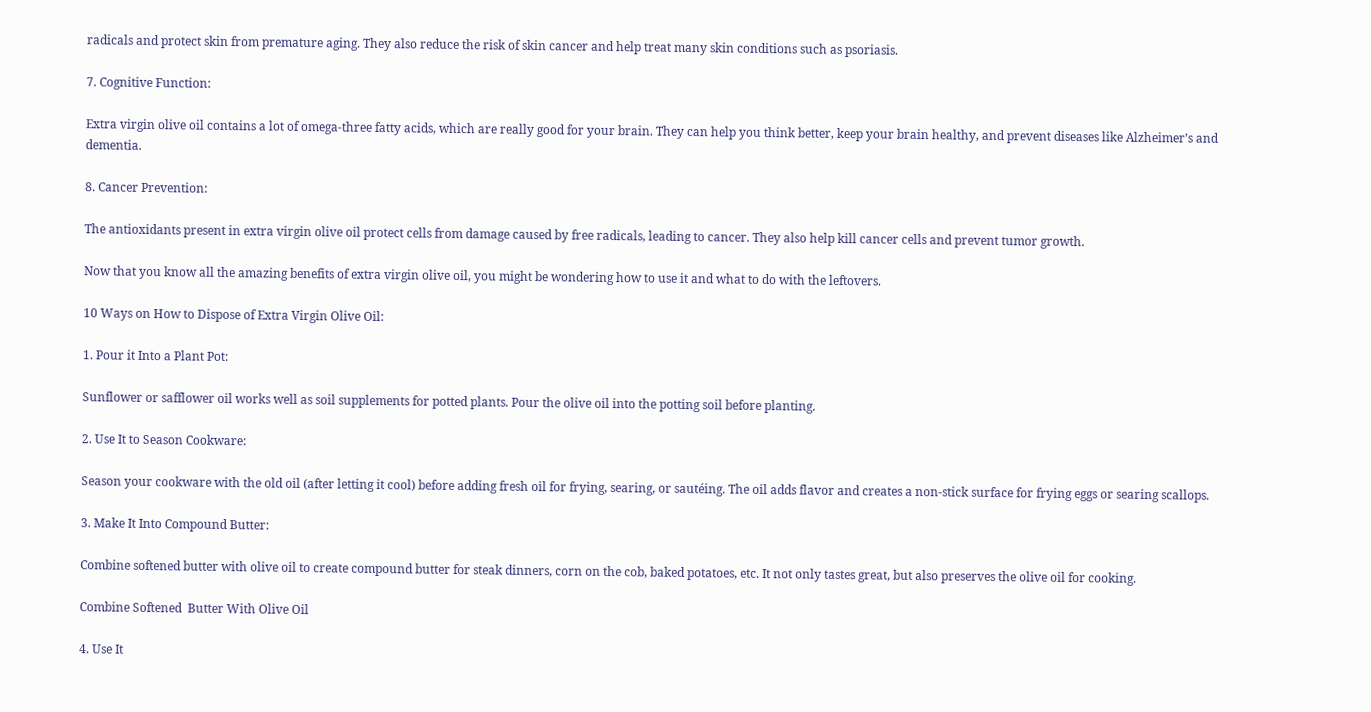radicals and protect skin from premature aging. They also reduce the risk of skin cancer and help treat many skin conditions such as psoriasis.

7. Cognitive Function:

Extra virgin olive oil contains a lot of omega-three fatty acids, which are really good for your brain. They can help you think better, keep your brain healthy, and prevent diseases like Alzheimer’s and dementia.

8. Cancer Prevention:

The antioxidants present in extra virgin olive oil protect cells from damage caused by free radicals, leading to cancer. They also help kill cancer cells and prevent tumor growth.

Now that you know all the amazing benefits of extra virgin olive oil, you might be wondering how to use it and what to do with the leftovers.

10 Ways on How to Dispose of Extra Virgin Olive Oil:

1. Pour it Into a Plant Pot:

Sunflower or safflower oil works well as soil supplements for potted plants. Pour the olive oil into the potting soil before planting.

2. Use It to Season Cookware:

Season your cookware with the old oil (after letting it cool) before adding fresh oil for frying, searing, or sautéing. The oil adds flavor and creates a non-stick surface for frying eggs or searing scallops.

3. Make It Into Compound Butter:

Combine softened butter with olive oil to create compound butter for steak dinners, corn on the cob, baked potatoes, etc. It not only tastes great, but also preserves the olive oil for cooking.

Combine Softened  Butter With Olive Oil

4. Use It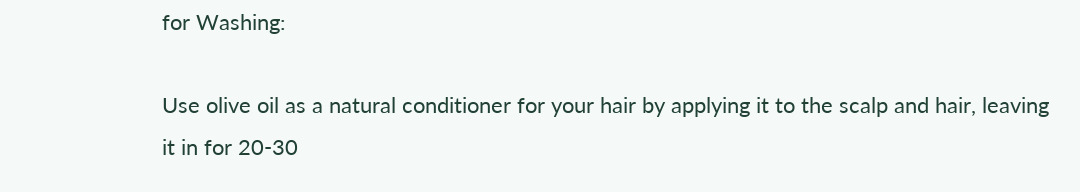for Washing:

Use olive oil as a natural conditioner for your hair by applying it to the scalp and hair, leaving it in for 20-30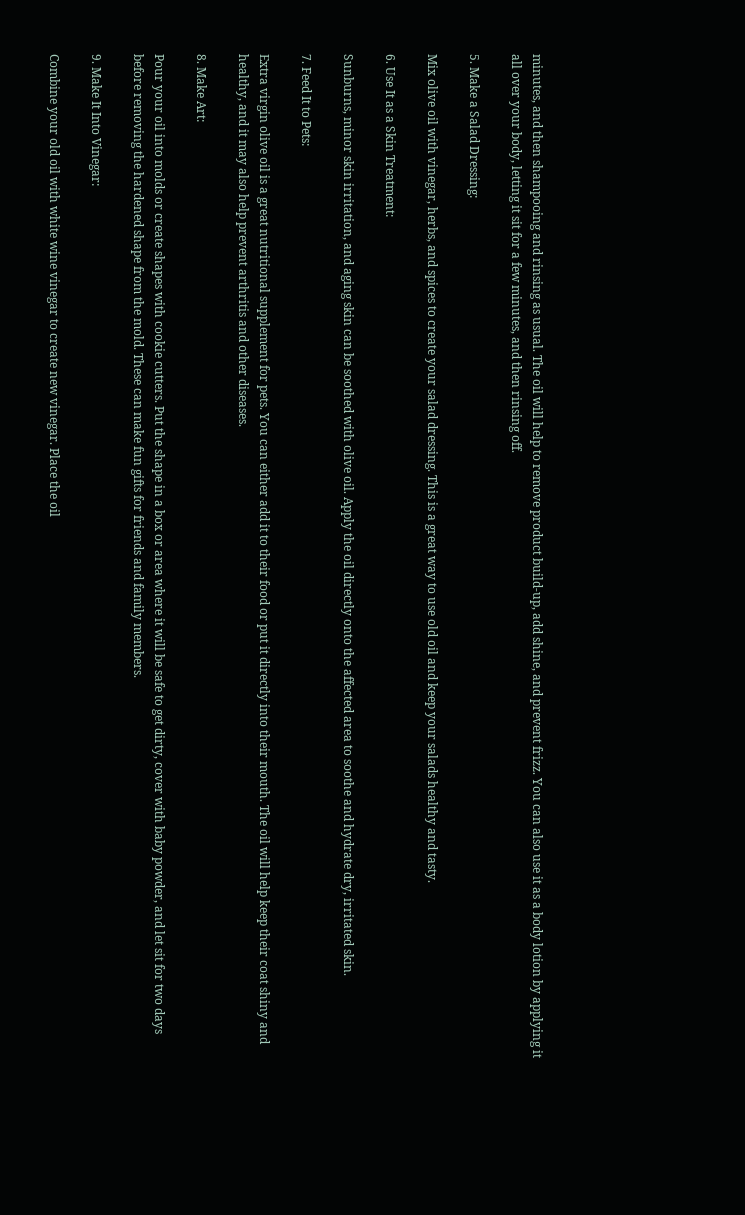minutes, and then shampooing and rinsing as usual. The oil will help to remove product build-up, add shine, and prevent frizz. You can also use it as a body lotion by applying it all over your body, letting it sit for a few minutes, and then rinsing off.

5. Make a Salad Dressing:

Mix olive oil with vinegar, herbs, and spices to create your salad dressing. This is a great way to use old oil and keep your salads healthy and tasty.

6. Use It as a Skin Treatment:

Sunburns, minor skin irritation, and aging skin can be soothed with olive oil. Apply the oil directly onto the affected area to soothe and hydrate dry, irritated skin.

7. Feed It to Pets:

Extra virgin olive oil is a great nutritional supplement for pets. You can either add it to their food or put it directly into their mouth. The oil will help keep their coat shiny and healthy, and it may also help prevent arthritis and other diseases.

8. Make Art:

Pour your oil into molds or create shapes with cookie cutters. Put the shape in a box or area where it will be safe to get dirty, cover with baby powder, and let sit for two days before removing the hardened shape from the mold. These can make fun gifts for friends and family members.

9. Make It Into Vinegar:

Combine your old oil with white wine vinegar to create new vinegar. Place the oil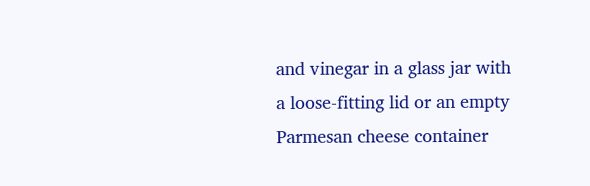and vinegar in a glass jar with a loose-fitting lid or an empty Parmesan cheese container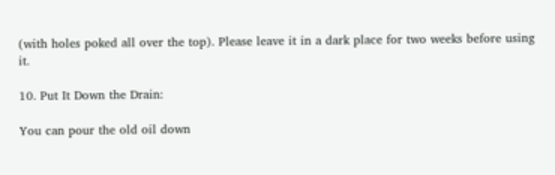(with holes poked all over the top). Please leave it in a dark place for two weeks before using it.

10. Put It Down the Drain:

You can pour the old oil down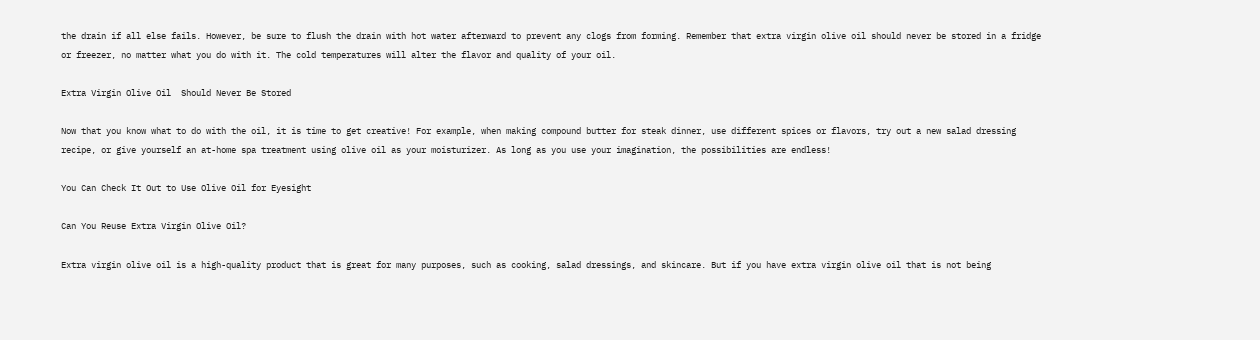the drain if all else fails. However, be sure to flush the drain with hot water afterward to prevent any clogs from forming. Remember that extra virgin olive oil should never be stored in a fridge or freezer, no matter what you do with it. The cold temperatures will alter the flavor and quality of your oil.

Extra Virgin Olive Oil  Should Never Be Stored

Now that you know what to do with the oil, it is time to get creative! For example, when making compound butter for steak dinner, use different spices or flavors, try out a new salad dressing recipe, or give yourself an at-home spa treatment using olive oil as your moisturizer. As long as you use your imagination, the possibilities are endless!

You Can Check It Out to Use Olive Oil for Eyesight

Can You Reuse Extra Virgin Olive Oil?

Extra virgin olive oil is a high-quality product that is great for many purposes, such as cooking, salad dressings, and skincare. But if you have extra virgin olive oil that is not being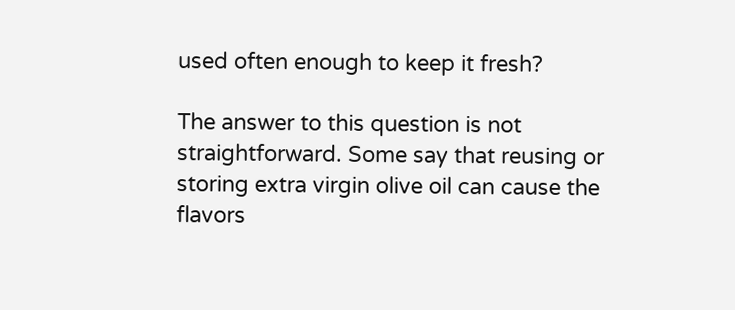used often enough to keep it fresh?

The answer to this question is not straightforward. Some say that reusing or storing extra virgin olive oil can cause the flavors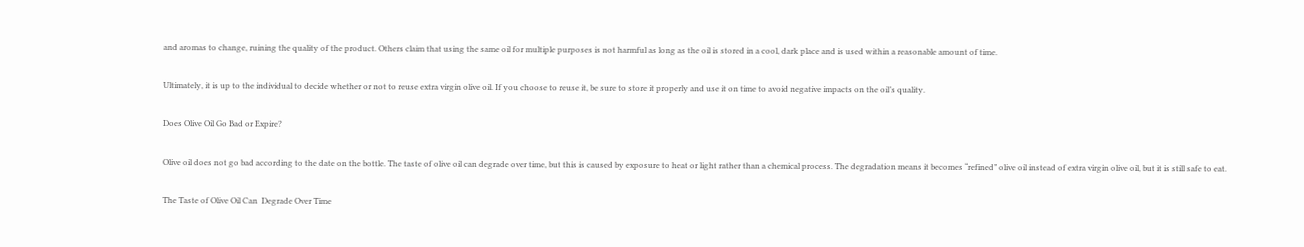and aromas to change, ruining the quality of the product. Others claim that using the same oil for multiple purposes is not harmful as long as the oil is stored in a cool, dark place and is used within a reasonable amount of time.

Ultimately, it is up to the individual to decide whether or not to reuse extra virgin olive oil. If you choose to reuse it, be sure to store it properly and use it on time to avoid negative impacts on the oil’s quality.

Does Olive Oil Go Bad or Expire?

Olive oil does not go bad according to the date on the bottle. The taste of olive oil can degrade over time, but this is caused by exposure to heat or light rather than a chemical process. The degradation means it becomes “refined” olive oil instead of extra virgin olive oil, but it is still safe to eat.

The Taste of Olive Oil Can  Degrade Over Time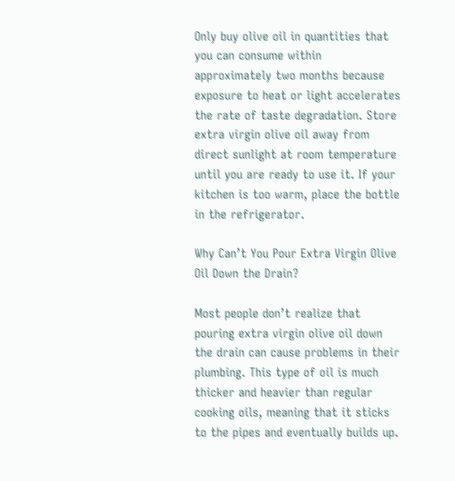Only buy olive oil in quantities that you can consume within approximately two months because exposure to heat or light accelerates the rate of taste degradation. Store extra virgin olive oil away from direct sunlight at room temperature until you are ready to use it. If your kitchen is too warm, place the bottle in the refrigerator.

Why Can’t You Pour Extra Virgin Olive Oil Down the Drain?

Most people don’t realize that pouring extra virgin olive oil down the drain can cause problems in their plumbing. This type of oil is much thicker and heavier than regular cooking oils, meaning that it sticks to the pipes and eventually builds up.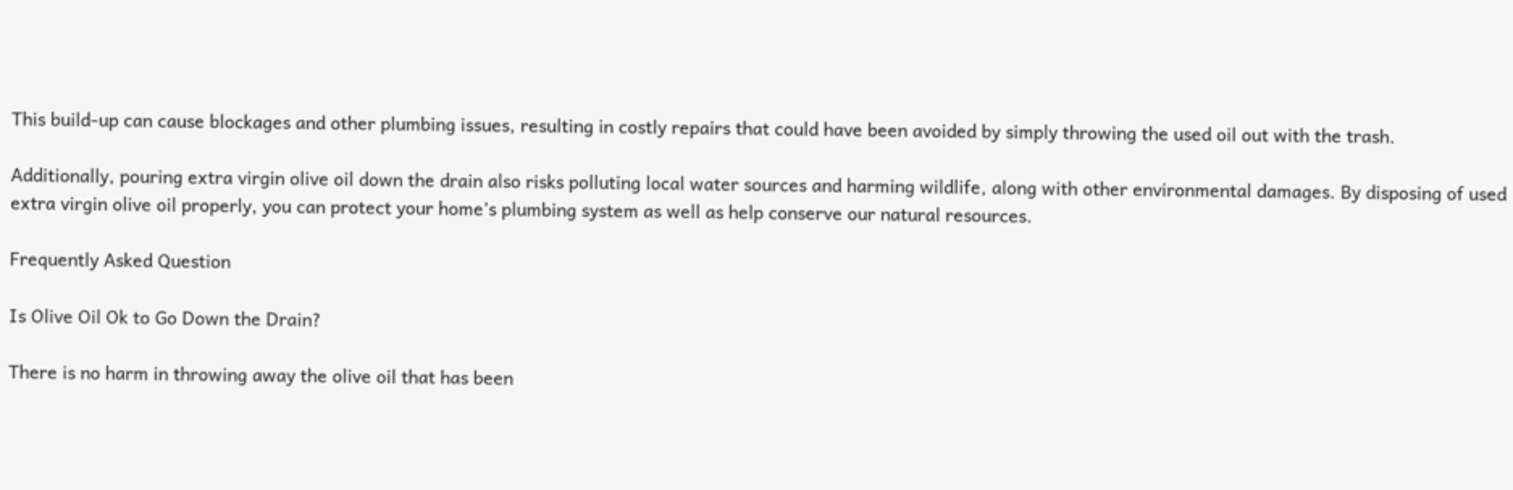This build-up can cause blockages and other plumbing issues, resulting in costly repairs that could have been avoided by simply throwing the used oil out with the trash.

Additionally, pouring extra virgin olive oil down the drain also risks polluting local water sources and harming wildlife, along with other environmental damages. By disposing of used extra virgin olive oil properly, you can protect your home’s plumbing system as well as help conserve our natural resources.

Frequently Asked Question

Is Olive Oil Ok to Go Down the Drain?

There is no harm in throwing away the olive oil that has been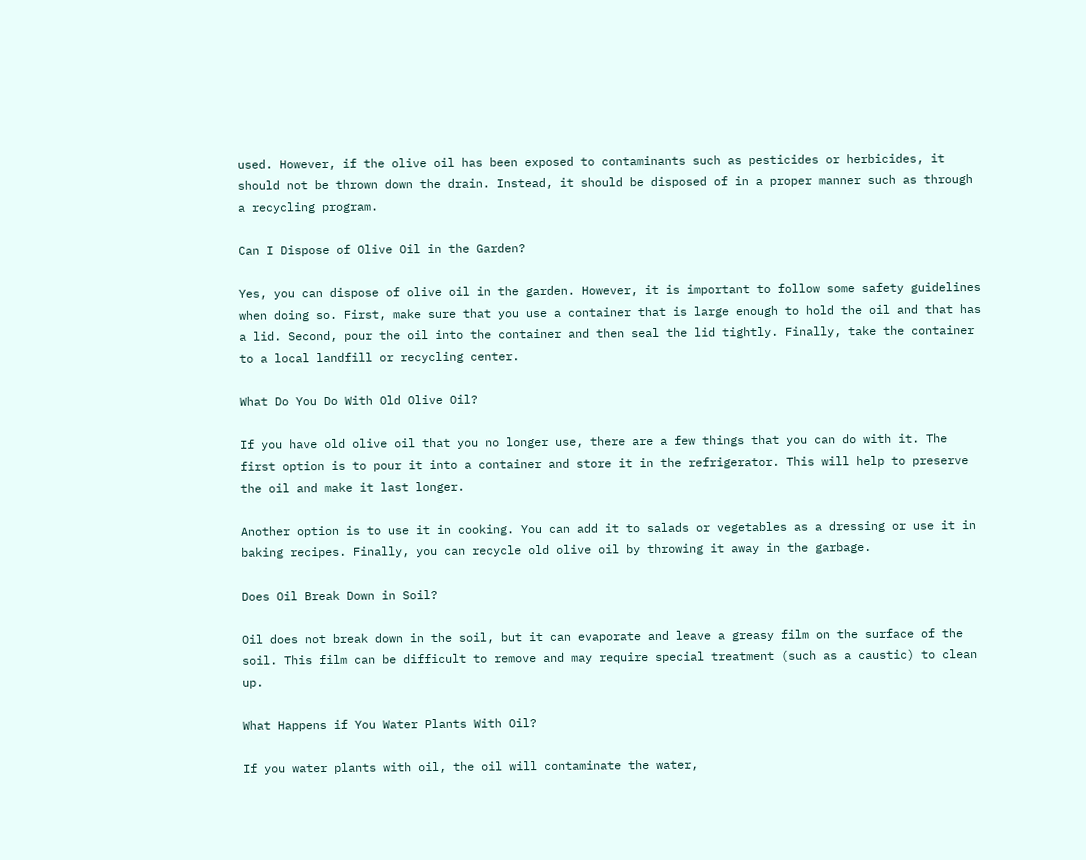used. However, if the olive oil has been exposed to contaminants such as pesticides or herbicides, it should not be thrown down the drain. Instead, it should be disposed of in a proper manner such as through a recycling program.

Can I Dispose of Olive Oil in the Garden?

Yes, you can dispose of olive oil in the garden. However, it is important to follow some safety guidelines when doing so. First, make sure that you use a container that is large enough to hold the oil and that has a lid. Second, pour the oil into the container and then seal the lid tightly. Finally, take the container to a local landfill or recycling center.

What Do You Do With Old Olive Oil?

If you have old olive oil that you no longer use, there are a few things that you can do with it. The first option is to pour it into a container and store it in the refrigerator. This will help to preserve the oil and make it last longer.

Another option is to use it in cooking. You can add it to salads or vegetables as a dressing or use it in baking recipes. Finally, you can recycle old olive oil by throwing it away in the garbage.

Does Oil Break Down in Soil?

Oil does not break down in the soil, but it can evaporate and leave a greasy film on the surface of the soil. This film can be difficult to remove and may require special treatment (such as a caustic) to clean up.

What Happens if You Water Plants With Oil?

If you water plants with oil, the oil will contaminate the water,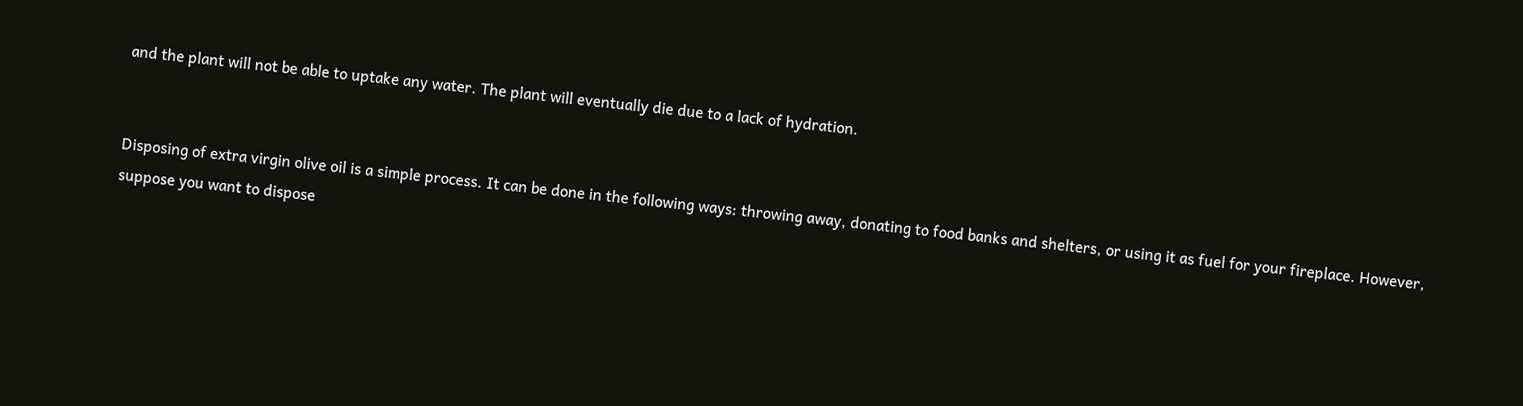and the plant will not be able to uptake any water. The plant will eventually die due to a lack of hydration.


Disposing of extra virgin olive oil is a simple process. It can be done in the following ways: throwing away, donating to food banks and shelters, or using it as fuel for your fireplace. However, suppose you want to dispose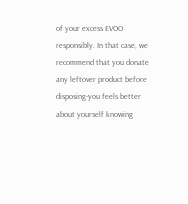of your excess EVOO responsibly. In that case, we recommend that you donate any leftover product before disposing-you feels better about yourself knowing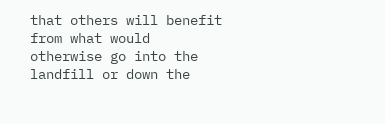that others will benefit from what would otherwise go into the landfill or down the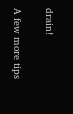drain!

A few more tips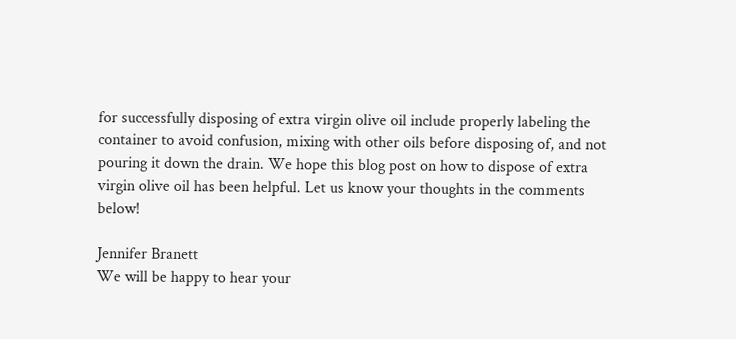for successfully disposing of extra virgin olive oil include properly labeling the container to avoid confusion, mixing with other oils before disposing of, and not pouring it down the drain. We hope this blog post on how to dispose of extra virgin olive oil has been helpful. Let us know your thoughts in the comments below!

Jennifer Branett
We will be happy to hear your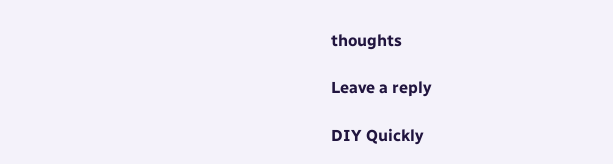thoughts

Leave a reply

DIY Quickly